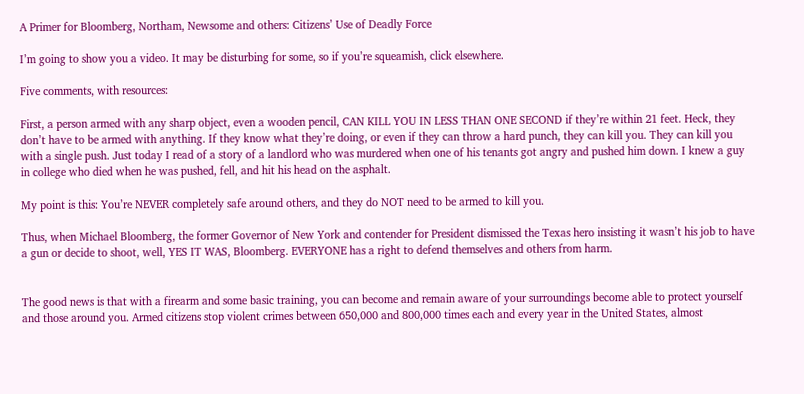A Primer for Bloomberg, Northam, Newsome and others: Citizens’ Use of Deadly Force

I’m going to show you a video. It may be disturbing for some, so if you’re squeamish, click elsewhere.

Five comments, with resources:

First, a person armed with any sharp object, even a wooden pencil, CAN KILL YOU IN LESS THAN ONE SECOND if they’re within 21 feet. Heck, they don’t have to be armed with anything. If they know what they’re doing, or even if they can throw a hard punch, they can kill you. They can kill you with a single push. Just today I read of a story of a landlord who was murdered when one of his tenants got angry and pushed him down. I knew a guy in college who died when he was pushed, fell, and hit his head on the asphalt.

My point is this: You’re NEVER completely safe around others, and they do NOT need to be armed to kill you.

Thus, when Michael Bloomberg, the former Governor of New York and contender for President dismissed the Texas hero insisting it wasn’t his job to have a gun or decide to shoot, well, YES IT WAS, Bloomberg. EVERYONE has a right to defend themselves and others from harm.


The good news is that with a firearm and some basic training, you can become and remain aware of your surroundings become able to protect yourself and those around you. Armed citizens stop violent crimes between 650,000 and 800,000 times each and every year in the United States, almost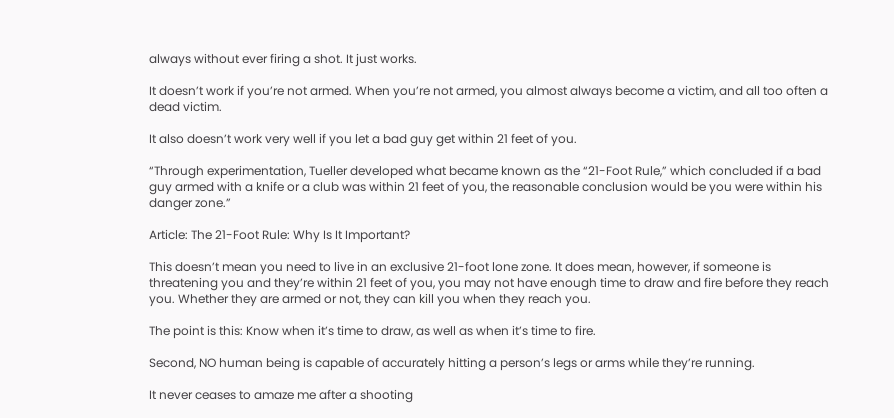always without ever firing a shot. It just works.

It doesn’t work if you’re not armed. When you’re not armed, you almost always become a victim, and all too often a dead victim.

It also doesn’t work very well if you let a bad guy get within 21 feet of you.

“Through experimentation, Tueller developed what became known as the “21-Foot Rule,” which concluded if a bad guy armed with a knife or a club was within 21 feet of you, the reasonable conclusion would be you were within his danger zone.”

Article: The 21-Foot Rule: Why Is It Important?

This doesn’t mean you need to live in an exclusive 21-foot lone zone. It does mean, however, if someone is threatening you and they’re within 21 feet of you, you may not have enough time to draw and fire before they reach you. Whether they are armed or not, they can kill you when they reach you.

The point is this: Know when it’s time to draw, as well as when it’s time to fire.

Second, NO human being is capable of accurately hitting a person’s legs or arms while they’re running.

It never ceases to amaze me after a shooting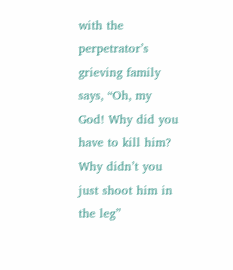with the perpetrator’s grieving family says, “Oh, my God! Why did you have to kill him? Why didn’t you just shoot him in the leg”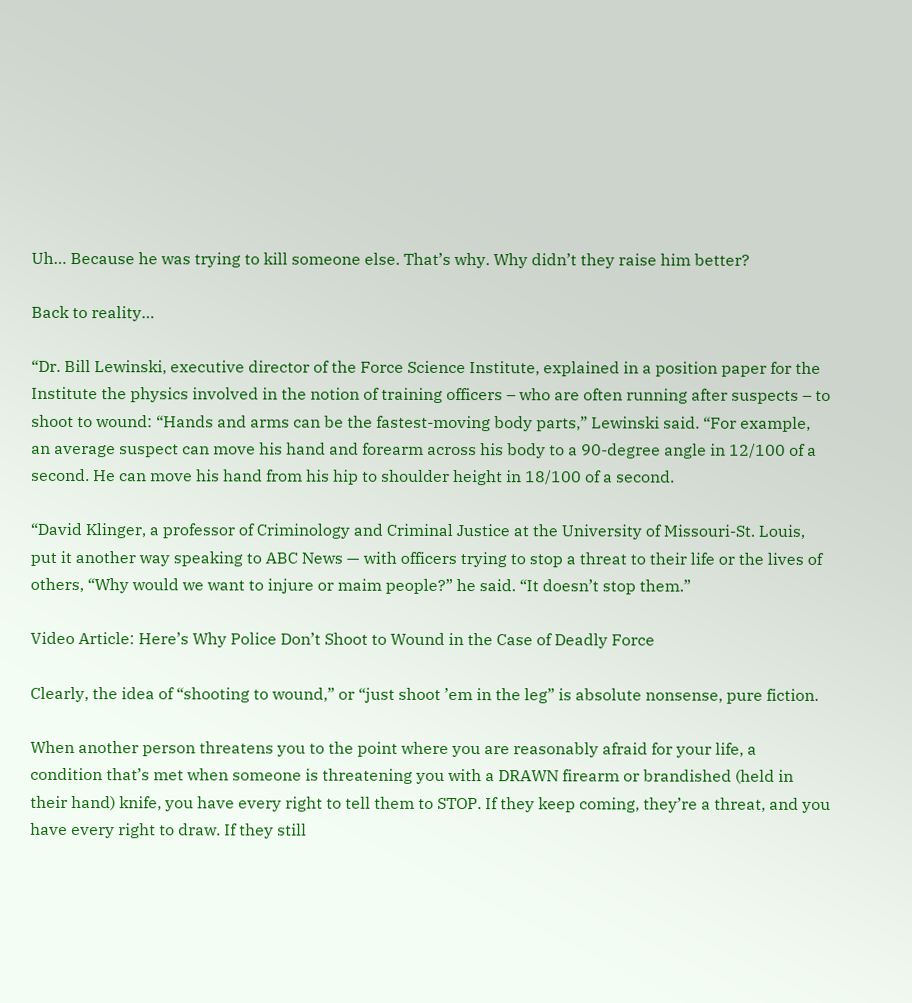Uh… Because he was trying to kill someone else. That’s why. Why didn’t they raise him better?

Back to reality…

“Dr. Bill Lewinski, executive director of the Force Science Institute, explained in a position paper for the Institute the physics involved in the notion of training officers – who are often running after suspects – to shoot to wound: “Hands and arms can be the fastest-moving body parts,” Lewinski said. “For example, an average suspect can move his hand and forearm across his body to a 90-degree angle in 12/100 of a second. He can move his hand from his hip to shoulder height in 18/100 of a second.

“David Klinger, a professor of Criminology and Criminal Justice at the University of Missouri-St. Louis, put it another way speaking to ABC News — with officers trying to stop a threat to their life or the lives of others, “Why would we want to injure or maim people?” he said. “It doesn’t stop them.”

Video Article: Here’s Why Police Don’t Shoot to Wound in the Case of Deadly Force

Clearly, the idea of “shooting to wound,” or “just shoot ’em in the leg” is absolute nonsense, pure fiction.

When another person threatens you to the point where you are reasonably afraid for your life, a condition that’s met when someone is threatening you with a DRAWN firearm or brandished (held in their hand) knife, you have every right to tell them to STOP. If they keep coming, they’re a threat, and you have every right to draw. If they still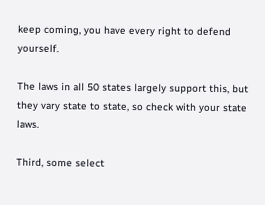keep coming, you have every right to defend yourself.

The laws in all 50 states largely support this, but they vary state to state, so check with your state laws.

Third, some select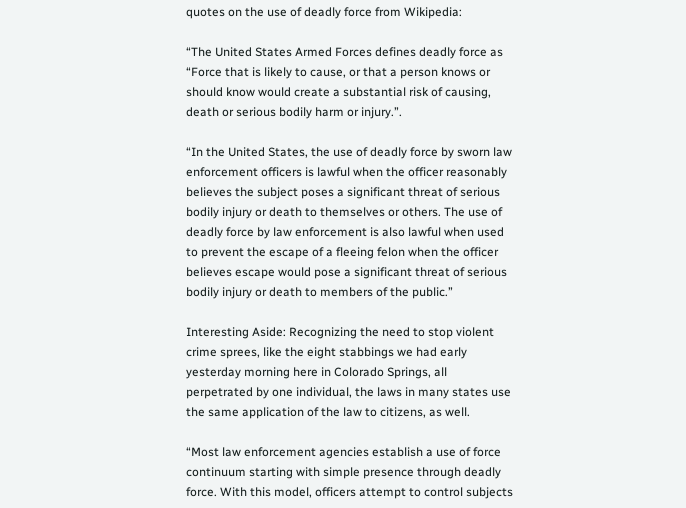quotes on the use of deadly force from Wikipedia:

“The United States Armed Forces defines deadly force as “Force that is likely to cause, or that a person knows or should know would create a substantial risk of causing, death or serious bodily harm or injury.”.

“In the United States, the use of deadly force by sworn law enforcement officers is lawful when the officer reasonably believes the subject poses a significant threat of serious bodily injury or death to themselves or others. The use of deadly force by law enforcement is also lawful when used to prevent the escape of a fleeing felon when the officer believes escape would pose a significant threat of serious bodily injury or death to members of the public.”

Interesting Aside: Recognizing the need to stop violent crime sprees, like the eight stabbings we had early yesterday morning here in Colorado Springs, all perpetrated by one individual, the laws in many states use the same application of the law to citizens, as well.

“Most law enforcement agencies establish a use of force continuum starting with simple presence through deadly force. With this model, officers attempt to control subjects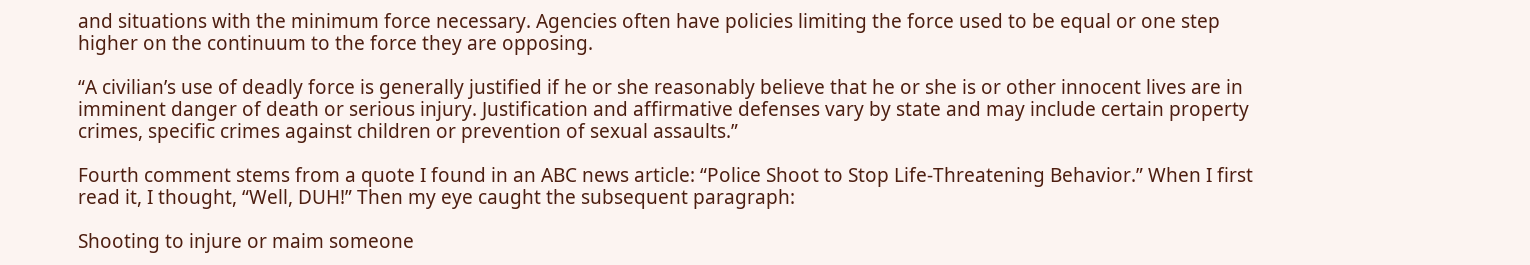and situations with the minimum force necessary. Agencies often have policies limiting the force used to be equal or one step higher on the continuum to the force they are opposing.

“A civilian’s use of deadly force is generally justified if he or she reasonably believe that he or she is or other innocent lives are in imminent danger of death or serious injury. Justification and affirmative defenses vary by state and may include certain property crimes, specific crimes against children or prevention of sexual assaults.”

Fourth comment stems from a quote I found in an ABC news article: “Police Shoot to Stop Life-Threatening Behavior.” When I first read it, I thought, “Well, DUH!” Then my eye caught the subsequent paragraph:

Shooting to injure or maim someone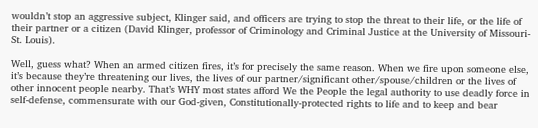wouldn’t stop an aggressive subject, Klinger said, and officers are trying to stop the threat to their life, or the life of their partner or a citizen (David Klinger, professor of Criminology and Criminal Justice at the University of Missouri-St. Louis).

Well, guess what? When an armed citizen fires, it’s for precisely the same reason. When we fire upon someone else, it’s because they’re threatening our lives, the lives of our partner/significant other/spouse/children or the lives of other innocent people nearby. That’s WHY most states afford We the People the legal authority to use deadly force in self-defense, commensurate with our God-given, Constitutionally-protected rights to life and to keep and bear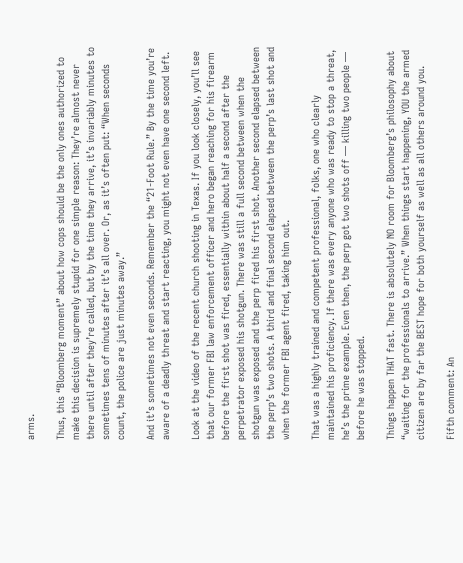arms.

Thus, this “Bloomberg moment” about how cops should be the only ones authorized to make this decision is supremely stupid for one simple reason: They’re almost never there until after they’re called, but by the time they arrive, it’s invariably minutes to sometimes tens of minutes after it’s all over. Or, as it’s often put: “When seconds count, the police are just minutes away.”

And it’s sometimes not even seconds. Remember the “21-Foot Rule.” By the time you’re aware of a deadly threat and start reacting, you might not even have one second left.

Look at the video of the recent church shooting in Texas. If you look closely, you’ll see that our former FBI law enforcement officer and hero began reaching for his firearm before the first shot was fired, essentially within about half a second after the perpetrator exposed his shotgun. There was still a full second between when the shotgun was exposed and the perp fired his first shot. Another second elapsed between the perp’s two shots. A third and final second elapsed between the perp’s last shot and when the former FBI agent fired, taking him out.

That was a highly trained and competent professional, folks, one who clearly maintained his proficiency. If there was every anyone who was ready to stop a threat, he’s the prime example. Even then, the perp got two shots off — killing two people — before he was stopped.

Things happen THAT fast. There is absolutely NO room for Bloomberg’s philosophy about “waiting for the professionals to arrive.” When things start happening, YOU the armed citizen are by far the BEST hope for both yourself as well as all others around you.

Fifth comment: An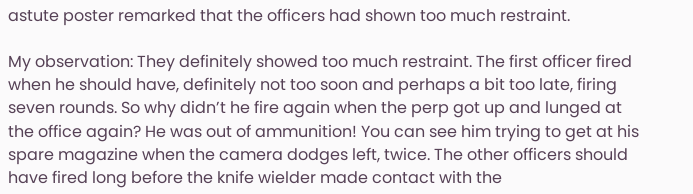astute poster remarked that the officers had shown too much restraint.

My observation: They definitely showed too much restraint. The first officer fired when he should have, definitely not too soon and perhaps a bit too late, firing seven rounds. So why didn’t he fire again when the perp got up and lunged at the office again? He was out of ammunition! You can see him trying to get at his spare magazine when the camera dodges left, twice. The other officers should have fired long before the knife wielder made contact with the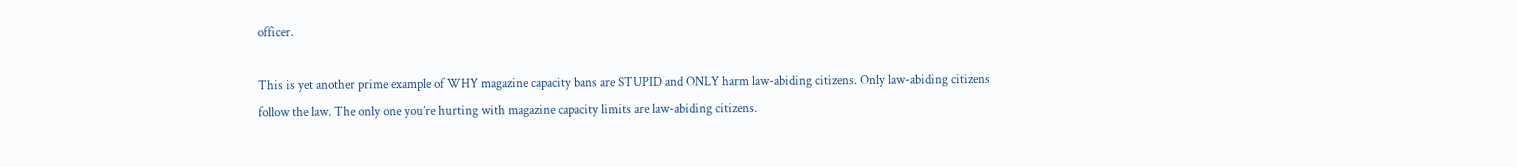officer.

This is yet another prime example of WHY magazine capacity bans are STUPID and ONLY harm law-abiding citizens. Only law-abiding citizens follow the law. The only one you’re hurting with magazine capacity limits are law-abiding citizens.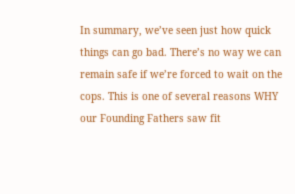In summary, we’ve seen just how quick things can go bad. There’s no way we can remain safe if we’re forced to wait on the cops. This is one of several reasons WHY our Founding Fathers saw fit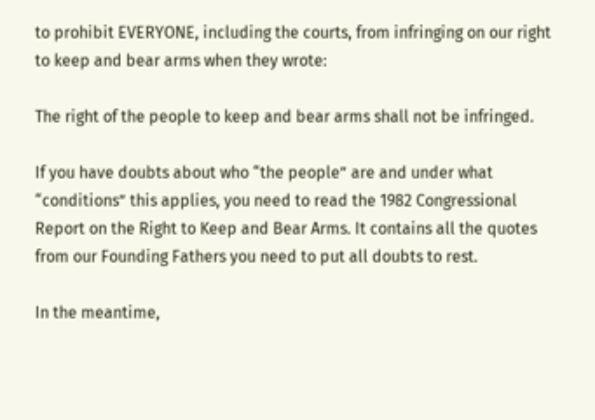to prohibit EVERYONE, including the courts, from infringing on our right to keep and bear arms when they wrote:

The right of the people to keep and bear arms shall not be infringed.

If you have doubts about who “the people” are and under what “conditions” this applies, you need to read the 1982 Congressional Report on the Right to Keep and Bear Arms. It contains all the quotes from our Founding Fathers you need to put all doubts to rest.

In the meantime,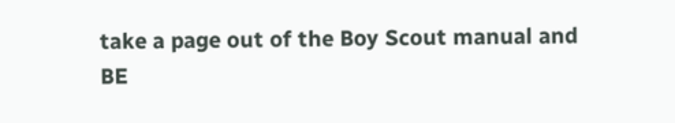take a page out of the Boy Scout manual and BE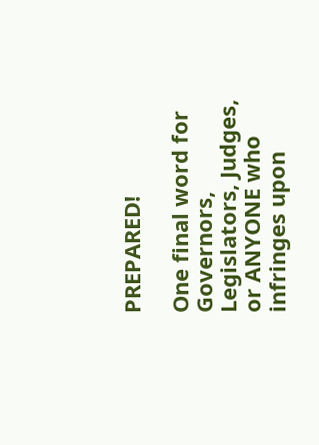PREPARED!

One final word for Governors, Legislators, Judges, or ANYONE who infringes upon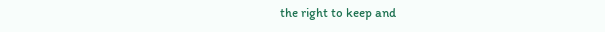the right to keep and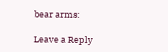bear arms:

Leave a Reply